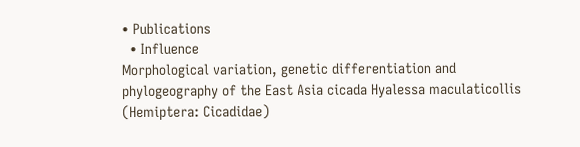• Publications
  • Influence
Morphological variation, genetic differentiation and phylogeography of the East Asia cicada Hyalessa maculaticollis (Hemiptera: Cicadidae)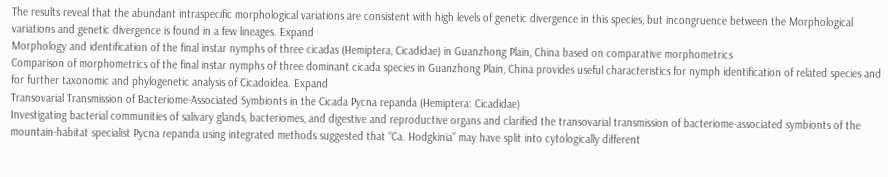The results reveal that the abundant intraspecific morphological variations are consistent with high levels of genetic divergence in this species, but incongruence between the Morphological variations and genetic divergence is found in a few lineages. Expand
Morphology and identification of the final instar nymphs of three cicadas (Hemiptera, Cicadidae) in Guanzhong Plain, China based on comparative morphometrics
Comparison of morphometrics of the final instar nymphs of three dominant cicada species in Guanzhong Plain, China provides useful characteristics for nymph identification of related species and for further taxonomic and phylogenetic analysis of Cicadoidea. Expand
Transovarial Transmission of Bacteriome-Associated Symbionts in the Cicada Pycna repanda (Hemiptera: Cicadidae)
Investigating bacterial communities of salivary glands, bacteriomes, and digestive and reproductive organs and clarified the transovarial transmission of bacteriome-associated symbionts of the mountain-habitat specialist Pycna repanda using integrated methods suggested that “Ca. Hodgkinia” may have split into cytologically different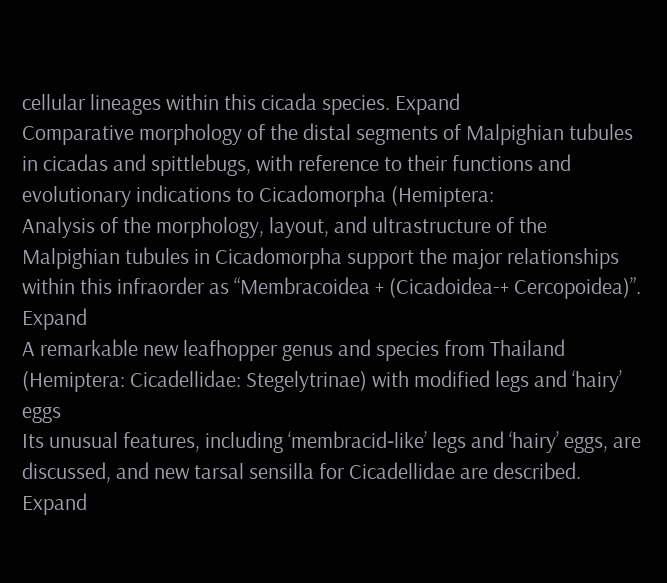cellular lineages within this cicada species. Expand
Comparative morphology of the distal segments of Malpighian tubules in cicadas and spittlebugs, with reference to their functions and evolutionary indications to Cicadomorpha (Hemiptera:
Analysis of the morphology, layout, and ultrastructure of the Malpighian tubules in Cicadomorpha support the major relationships within this infraorder as “Membracoidea + (Cicadoidea-+ Cercopoidea)”. Expand
A remarkable new leafhopper genus and species from Thailand (Hemiptera: Cicadellidae: Stegelytrinae) with modified legs and ‘hairy’ eggs
Its unusual features, including ‘membracid‐like’ legs and ‘hairy’ eggs, are discussed, and new tarsal sensilla for Cicadellidae are described. Expand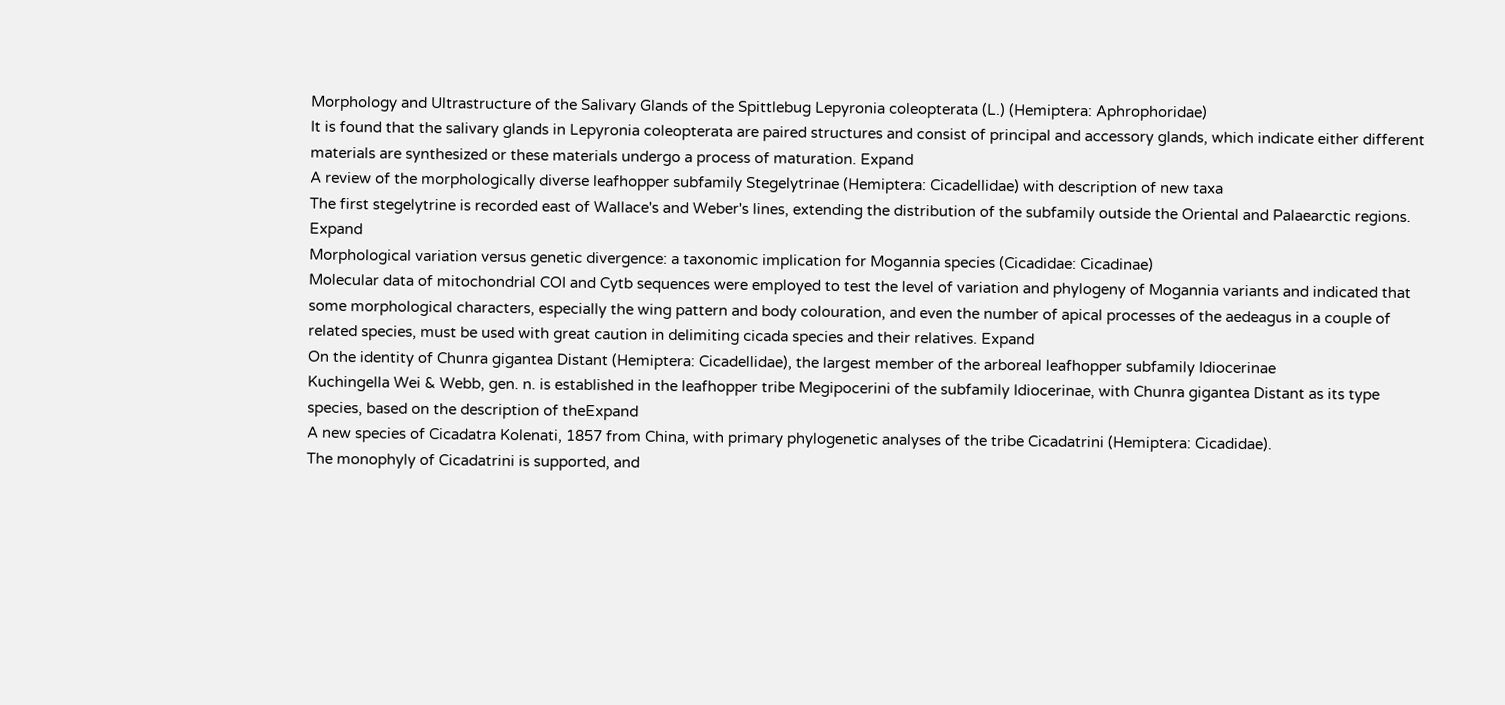Morphology and Ultrastructure of the Salivary Glands of the Spittlebug Lepyronia coleopterata (L.) (Hemiptera: Aphrophoridae)
It is found that the salivary glands in Lepyronia coleopterata are paired structures and consist of principal and accessory glands, which indicate either different materials are synthesized or these materials undergo a process of maturation. Expand
A review of the morphologically diverse leafhopper subfamily Stegelytrinae (Hemiptera: Cicadellidae) with description of new taxa
The first stegelytrine is recorded east of Wallace's and Weber's lines, extending the distribution of the subfamily outside the Oriental and Palaearctic regions. Expand
Morphological variation versus genetic divergence: a taxonomic implication for Mogannia species (Cicadidae: Cicadinae)
Molecular data of mitochondrial COI and Cytb sequences were employed to test the level of variation and phylogeny of Mogannia variants and indicated that some morphological characters, especially the wing pattern and body colouration, and even the number of apical processes of the aedeagus in a couple of related species, must be used with great caution in delimiting cicada species and their relatives. Expand
On the identity of Chunra gigantea Distant (Hemiptera: Cicadellidae), the largest member of the arboreal leafhopper subfamily Idiocerinae
Kuchingella Wei & Webb, gen. n. is established in the leafhopper tribe Megipocerini of the subfamily Idiocerinae, with Chunra gigantea Distant as its type species, based on the description of theExpand
A new species of Cicadatra Kolenati, 1857 from China, with primary phylogenetic analyses of the tribe Cicadatrini (Hemiptera: Cicadidae).
The monophyly of Cicadatrini is supported, and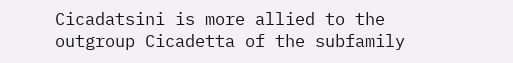Cicadatsini is more allied to the outgroup Cicadetta of the subfamily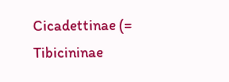Cicadettinae (= Tibicininae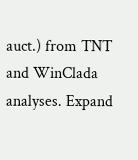auct.) from TNT and WinClada analyses. Expand